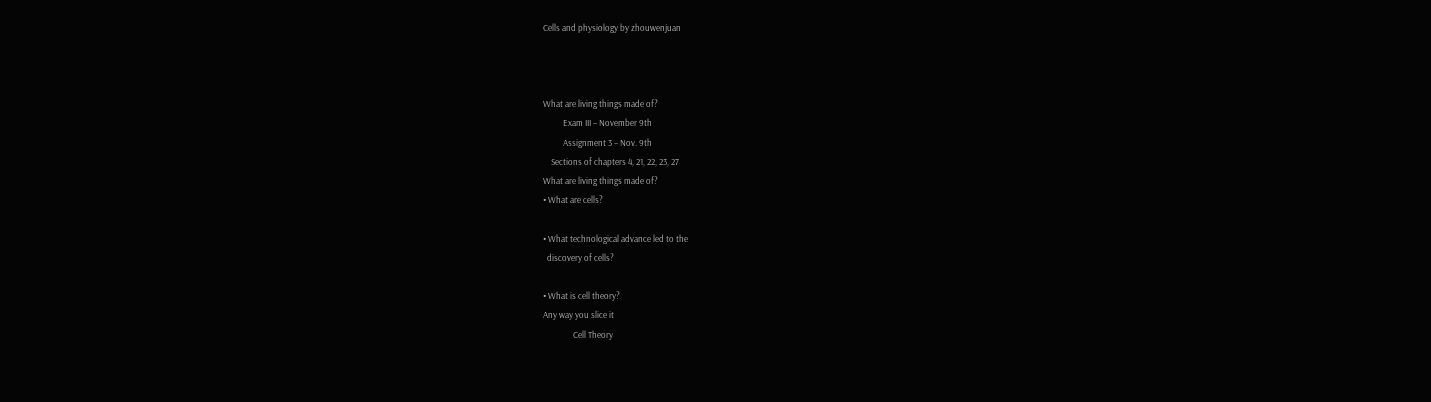Cells and physiology by zhouwenjuan



What are living things made of?
          Exam III – November 9th
          Assignment 3 – Nov. 9th
    Sections of chapters 4, 21, 22, 23, 27
What are living things made of?
• What are cells?

• What technological advance led to the
  discovery of cells?

• What is cell theory?
Any way you slice it
               Cell Theory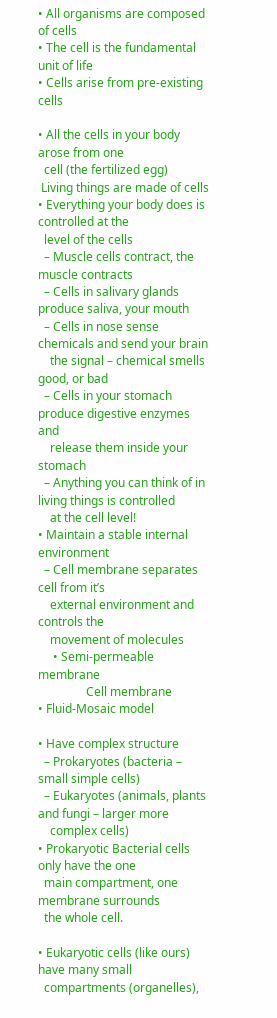• All organisms are composed of cells
• The cell is the fundamental unit of life
• Cells arise from pre-existing cells

• All the cells in your body arose from one
  cell (the fertilized egg)
 Living things are made of cells
• Everything your body does is controlled at the
  level of the cells
  – Muscle cells contract, the muscle contracts
  – Cells in salivary glands produce saliva, your mouth
  – Cells in nose sense chemicals and send your brain
    the signal – chemical smells good, or bad
  – Cells in your stomach produce digestive enzymes and
    release them inside your stomach
  – Anything you can think of in living things is controlled
    at the cell level!
• Maintain a stable internal environment
  – Cell membrane separates cell from it’s
    external environment and controls the
    movement of molecules
     • Semi-permeable membrane
                Cell membrane
• Fluid-Mosaic model

• Have complex structure
  – Prokaryotes (bacteria – small simple cells)
  – Eukaryotes (animals, plants and fungi – larger more
    complex cells)
• Prokaryotic Bacterial cells only have the one
  main compartment, one membrane surrounds
  the whole cell.

• Eukaryotic cells (like ours) have many small
  compartments (organelles),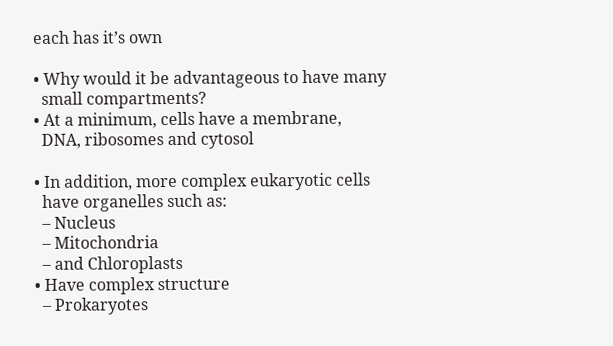each has it’s own

• Why would it be advantageous to have many
  small compartments?
• At a minimum, cells have a membrane,
  DNA, ribosomes and cytosol

• In addition, more complex eukaryotic cells
  have organelles such as:
  – Nucleus
  – Mitochondria
  – and Chloroplasts
• Have complex structure
  – Prokaryotes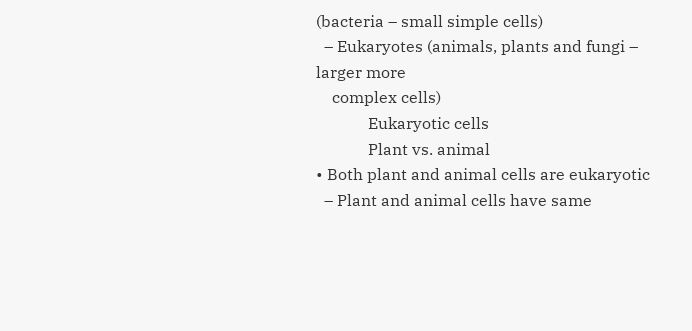(bacteria – small simple cells)
  – Eukaryotes (animals, plants and fungi – larger more
    complex cells)
             Eukaryotic cells
             Plant vs. animal
• Both plant and animal cells are eukaryotic
  – Plant and animal cells have same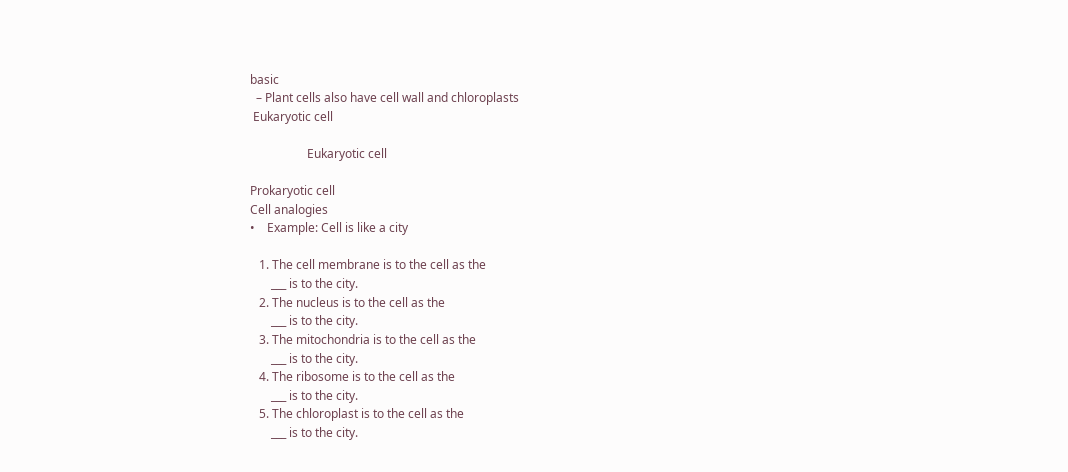basic
  – Plant cells also have cell wall and chloroplasts
 Eukaryotic cell

                   Eukaryotic cell

Prokaryotic cell
Cell analogies
•    Example: Cell is like a city

   1. The cell membrane is to the cell as the
       ___ is to the city.
   2. The nucleus is to the cell as the
       ___ is to the city.
   3. The mitochondria is to the cell as the
       ___ is to the city.
   4. The ribosome is to the cell as the
       ___ is to the city.
   5. The chloroplast is to the cell as the
       ___ is to the city.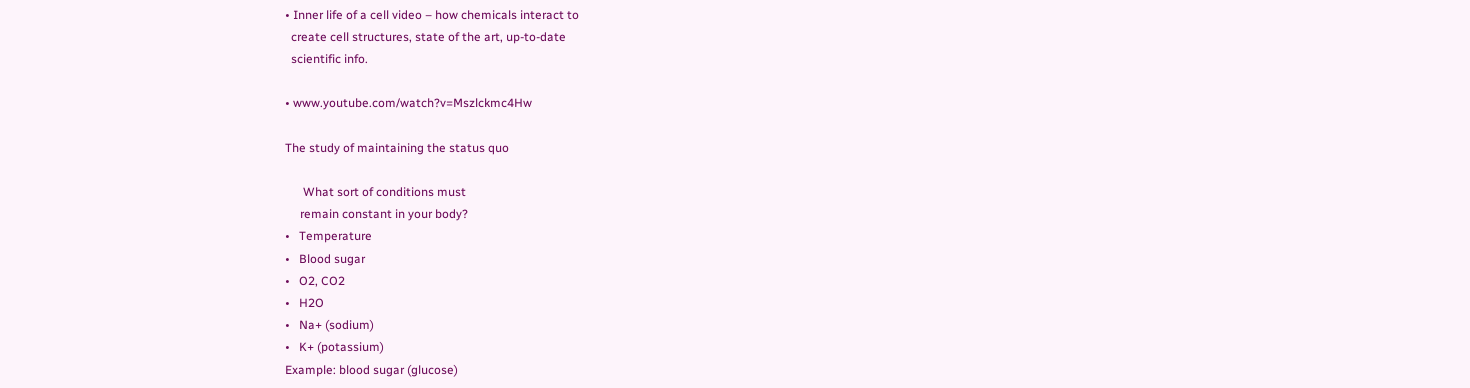• Inner life of a cell video – how chemicals interact to
  create cell structures, state of the art, up-to-date
  scientific info.

• www.youtube.com/watch?v=Mszlckmc4Hw

The study of maintaining the status quo

      What sort of conditions must
     remain constant in your body?
•   Temperature
•   Blood sugar
•   O2, CO2
•   H2O
•   Na+ (sodium)
•   K+ (potassium)
Example: blood sugar (glucose)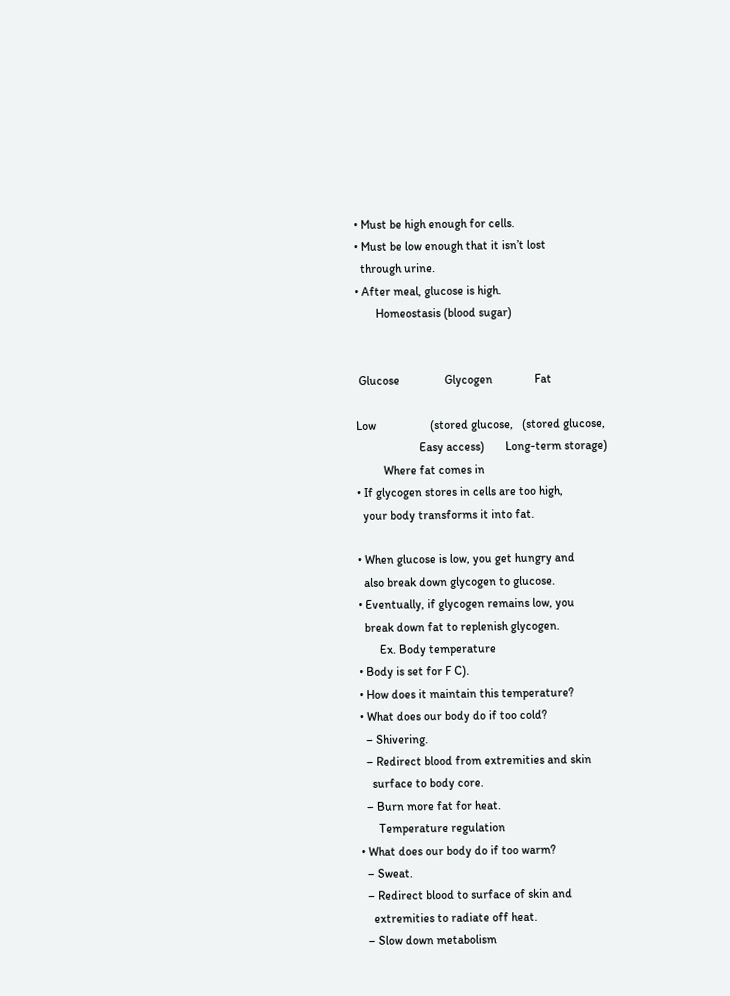• Must be high enough for cells.
• Must be low enough that it isn’t lost
  through urine.
• After meal, glucose is high.
       Homeostasis (blood sugar)


 Glucose               Glycogen              Fat

Low                  (stored glucose,   (stored glucose,
                     Easy access)       Long-term storage)
         Where fat comes in
• If glycogen stores in cells are too high,
  your body transforms it into fat.

• When glucose is low, you get hungry and
  also break down glycogen to glucose.
• Eventually, if glycogen remains low, you
  break down fat to replenish glycogen.
       Ex. Body temperature
• Body is set for F C).
• How does it maintain this temperature?
• What does our body do if too cold?
  – Shivering.
  – Redirect blood from extremities and skin
    surface to body core.
  – Burn more fat for heat.
      Temperature regulation
• What does our body do if too warm?
  – Sweat.
  – Redirect blood to surface of skin and
    extremities to radiate off heat.
  – Slow down metabolism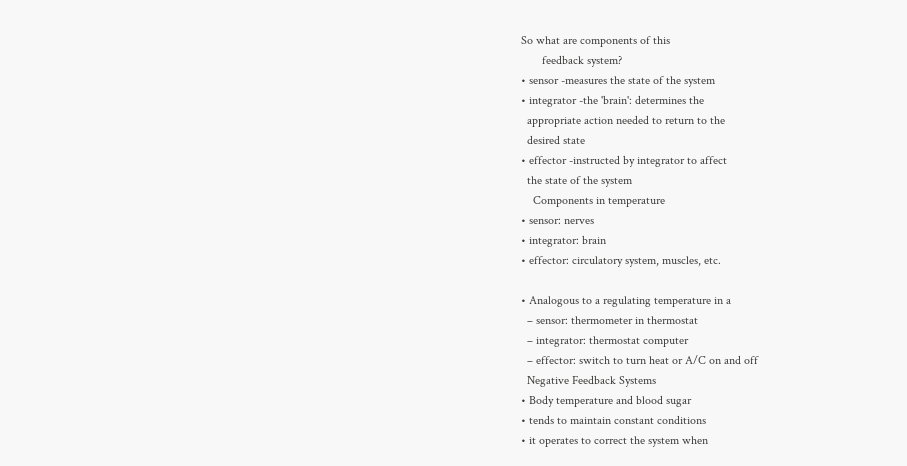So what are components of this
       feedback system?
• sensor -measures the state of the system
• integrator -the 'brain': determines the
  appropriate action needed to return to the
  desired state
• effector -instructed by integrator to affect
  the state of the system
    Components in temperature
• sensor: nerves
• integrator: brain
• effector: circulatory system, muscles, etc.

• Analogous to a regulating temperature in a
  – sensor: thermometer in thermostat
  – integrator: thermostat computer
  – effector: switch to turn heat or A/C on and off
  Negative Feedback Systems
• Body temperature and blood sugar
• tends to maintain constant conditions
• it operates to correct the system when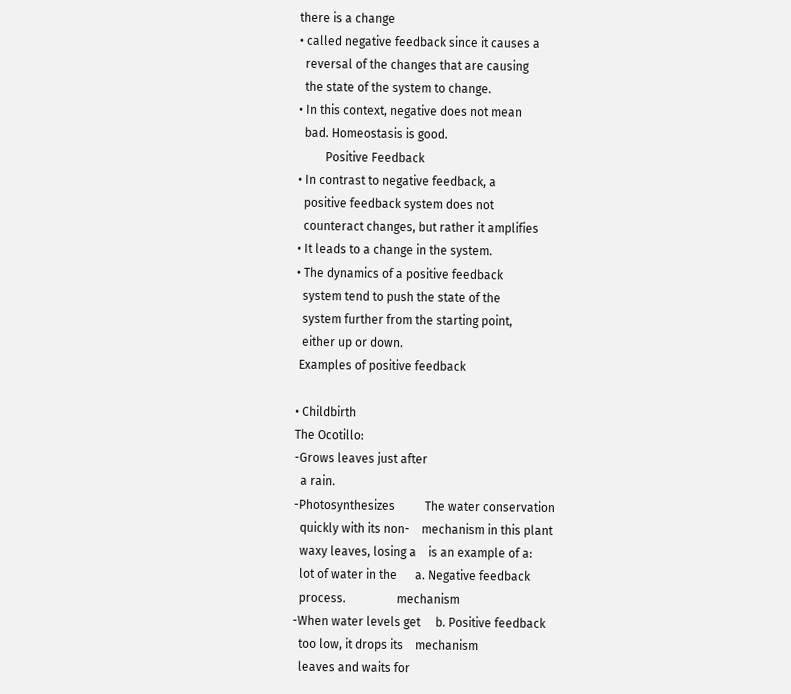there is a change
• called negative feedback since it causes a
  reversal of the changes that are causing
  the state of the system to change.
• In this context, negative does not mean
  bad. Homeostasis is good.
         Positive Feedback
• In contrast to negative feedback, a
  positive feedback system does not
  counteract changes, but rather it amplifies
• It leads to a change in the system.
• The dynamics of a positive feedback
  system tend to push the state of the
  system further from the starting point,
  either up or down.
 Examples of positive feedback

• Childbirth
The Ocotillo:
-Grows leaves just after
  a rain.
-Photosynthesizes          The water conservation
  quickly with its non-    mechanism in this plant
  waxy leaves, losing a    is an example of a:
  lot of water in the      a. Negative feedback
  process.                 mechanism
-When water levels get     b. Positive feedback
  too low, it drops its    mechanism
  leaves and waits for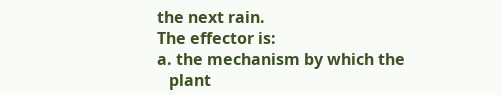the next rain.
The effector is:
a. the mechanism by which the
   plant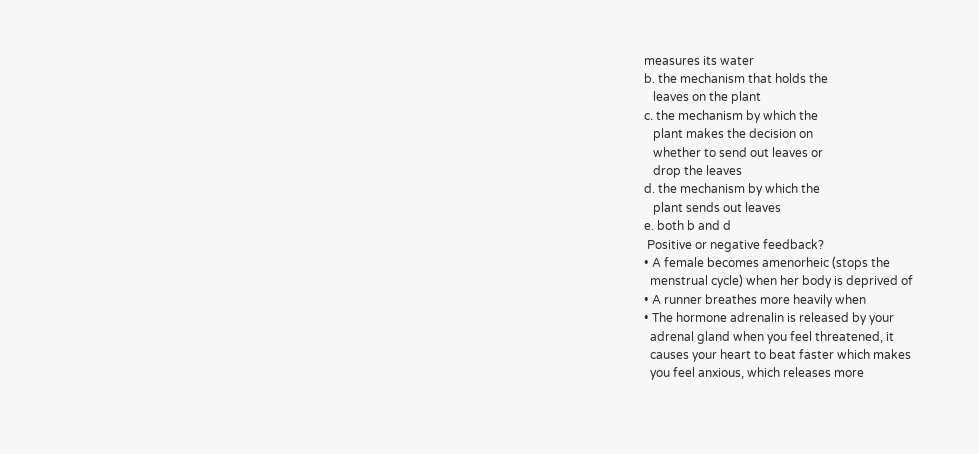measures its water
b. the mechanism that holds the
   leaves on the plant
c. the mechanism by which the
   plant makes the decision on
   whether to send out leaves or
   drop the leaves
d. the mechanism by which the
   plant sends out leaves
e. both b and d
 Positive or negative feedback?
• A female becomes amenorheic (stops the
  menstrual cycle) when her body is deprived of
• A runner breathes more heavily when
• The hormone adrenalin is released by your
  adrenal gland when you feel threatened, it
  causes your heart to beat faster which makes
  you feel anxious, which releases more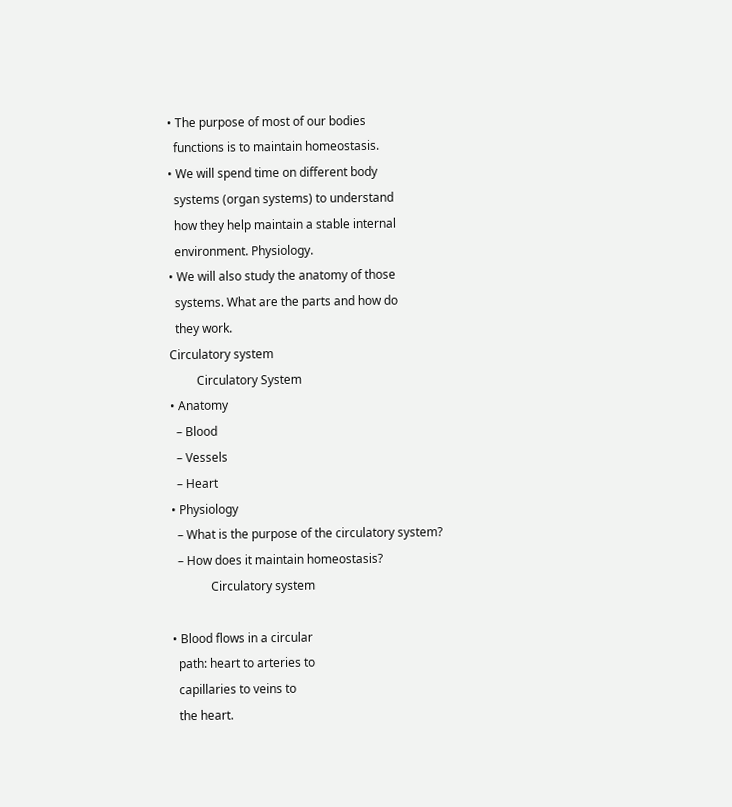• The purpose of most of our bodies
  functions is to maintain homeostasis.
• We will spend time on different body
  systems (organ systems) to understand
  how they help maintain a stable internal
  environment. Physiology.
• We will also study the anatomy of those
  systems. What are the parts and how do
  they work.
Circulatory system
         Circulatory System
• Anatomy
  – Blood
  – Vessels
  – Heart
• Physiology
  – What is the purpose of the circulatory system?
  – How does it maintain homeostasis?
             Circulatory system

• Blood flows in a circular
  path: heart to arteries to
  capillaries to veins to
  the heart.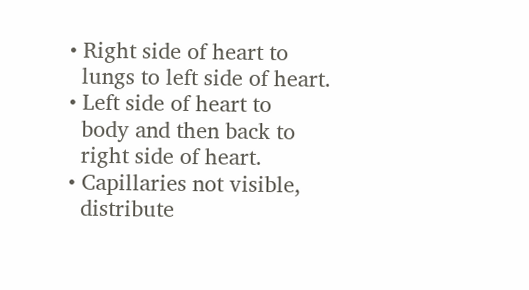• Right side of heart to
  lungs to left side of heart.
• Left side of heart to
  body and then back to
  right side of heart.
• Capillaries not visible,
  distribute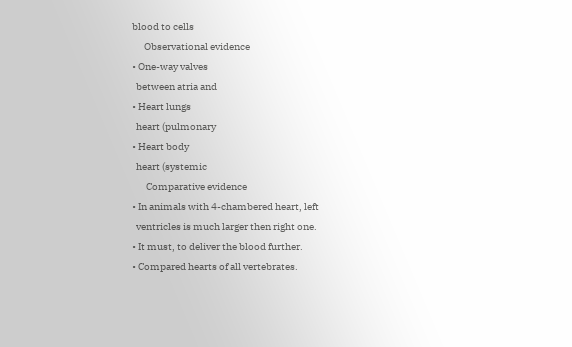blood to cells
      Observational evidence
• One-way valves
  between atria and
• Heart lungs
  heart (pulmonary
• Heart body
  heart (systemic
       Comparative evidence
• In animals with 4-chambered heart, left
  ventricles is much larger then right one.
• It must, to deliver the blood further.
• Compared hearts of all vertebrates.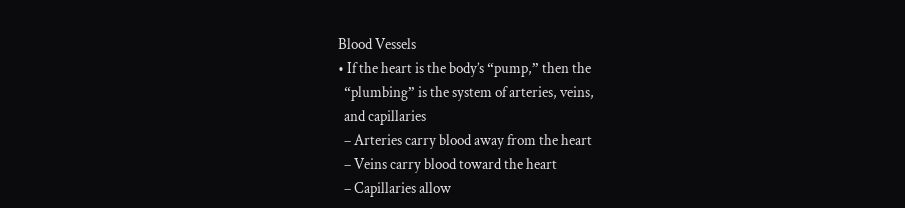Blood Vessels
• If the heart is the body’s “pump,” then the
  “plumbing” is the system of arteries, veins,
  and capillaries
  – Arteries carry blood away from the heart
  – Veins carry blood toward the heart
  – Capillaries allow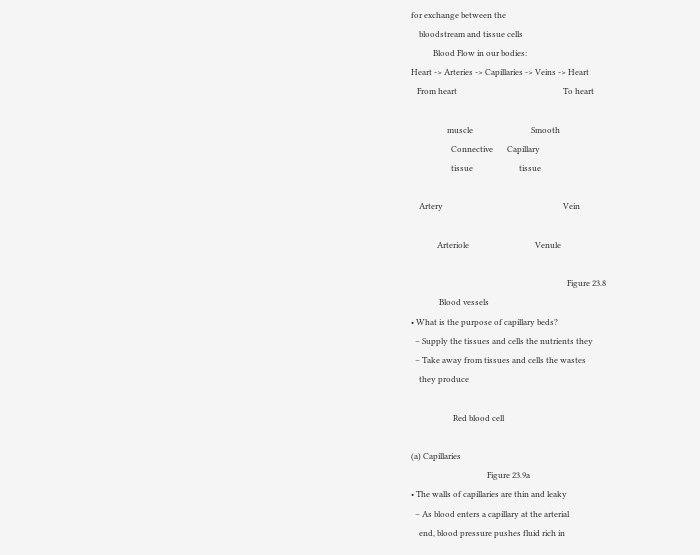for exchange between the
    bloodstream and tissue cells
           Blood Flow in our bodies:
Heart -> Arteries -> Capillaries -> Veins -> Heart
   From heart                                                     To heart

                  muscle                             Smooth
                    Connective       Capillary
                    tissue                       tissue

    Artery                                                            Vein

             Arteriole                                 Venule

                                                                              Figure 23.8
              Blood vessels
• What is the purpose of capillary beds?
  – Supply the tissues and cells the nutrients they
  – Take away from tissues and cells the wastes
    they produce

                     Red blood cell

(a) Capillaries
                                      Figure 23.9a
• The walls of capillaries are thin and leaky
  – As blood enters a capillary at the arterial
    end, blood pressure pushes fluid rich in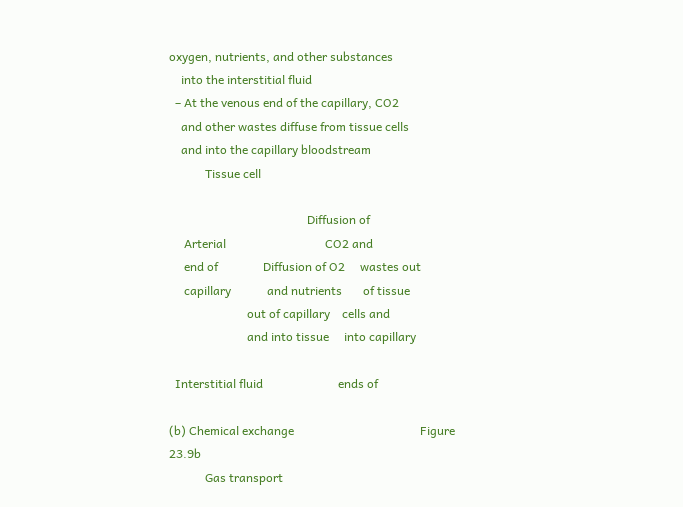oxygen, nutrients, and other substances
    into the interstitial fluid
  – At the venous end of the capillary, CO2
    and other wastes diffuse from tissue cells
    and into the capillary bloodstream
            Tissue cell

                                              Diffusion of
     Arterial                                 CO2 and
     end of               Diffusion of O2     wastes out
     capillary            and nutrients       of tissue
                          out of capillary    cells and
                          and into tissue     into capillary

  Interstitial fluid                         ends of

(b) Chemical exchange                                          Figure 23.9b
            Gas transport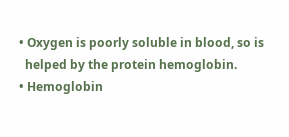• Oxygen is poorly soluble in blood, so is
  helped by the protein hemoglobin.
• Hemoglobin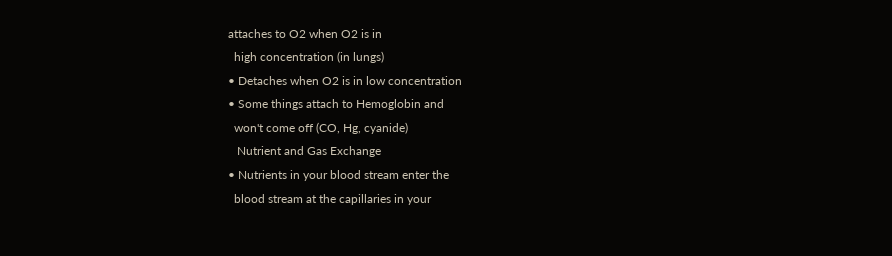attaches to O2 when O2 is in
  high concentration (in lungs)
• Detaches when O2 is in low concentration
• Some things attach to Hemoglobin and
  won't come off (CO, Hg, cyanide)
   Nutrient and Gas Exchange
• Nutrients in your blood stream enter the
  blood stream at the capillaries in your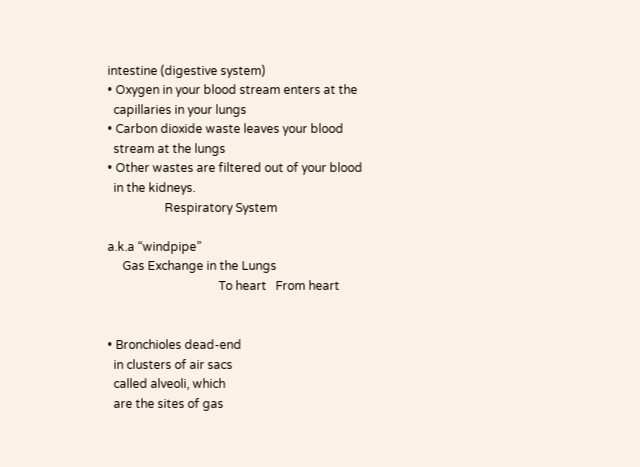intestine (digestive system)
• Oxygen in your blood stream enters at the
  capillaries in your lungs
• Carbon dioxide waste leaves your blood
  stream at the lungs
• Other wastes are filtered out of your blood
  in the kidneys.
                   Respiratory System

a.k.a “windpipe”
     Gas Exchange in the Lungs
                                     To heart   From heart


• Bronchioles dead-end
  in clusters of air sacs
  called alveoli, which
  are the sites of gas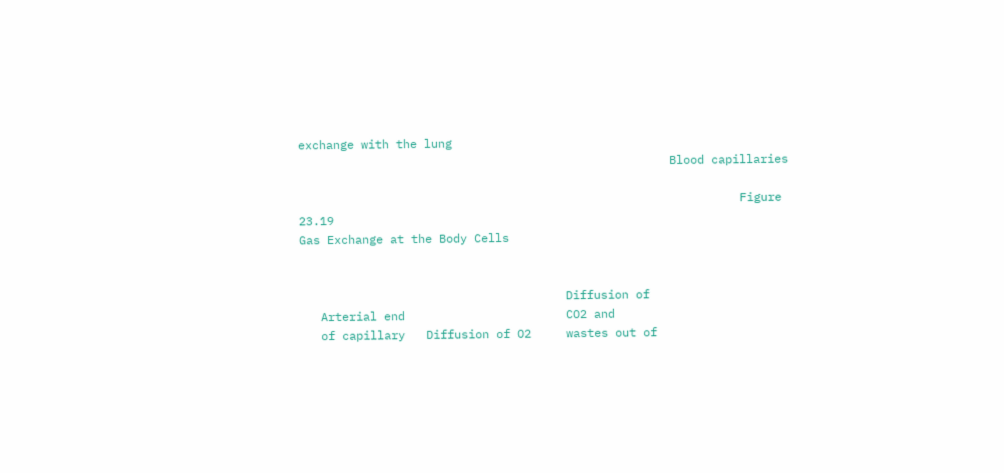exchange with the lung
                                                     Blood capillaries

                                                               Figure 23.19
Gas Exchange at the Body Cells


                                      Diffusion of
   Arterial end                       CO2 and
   of capillary   Diffusion of O2     wastes out of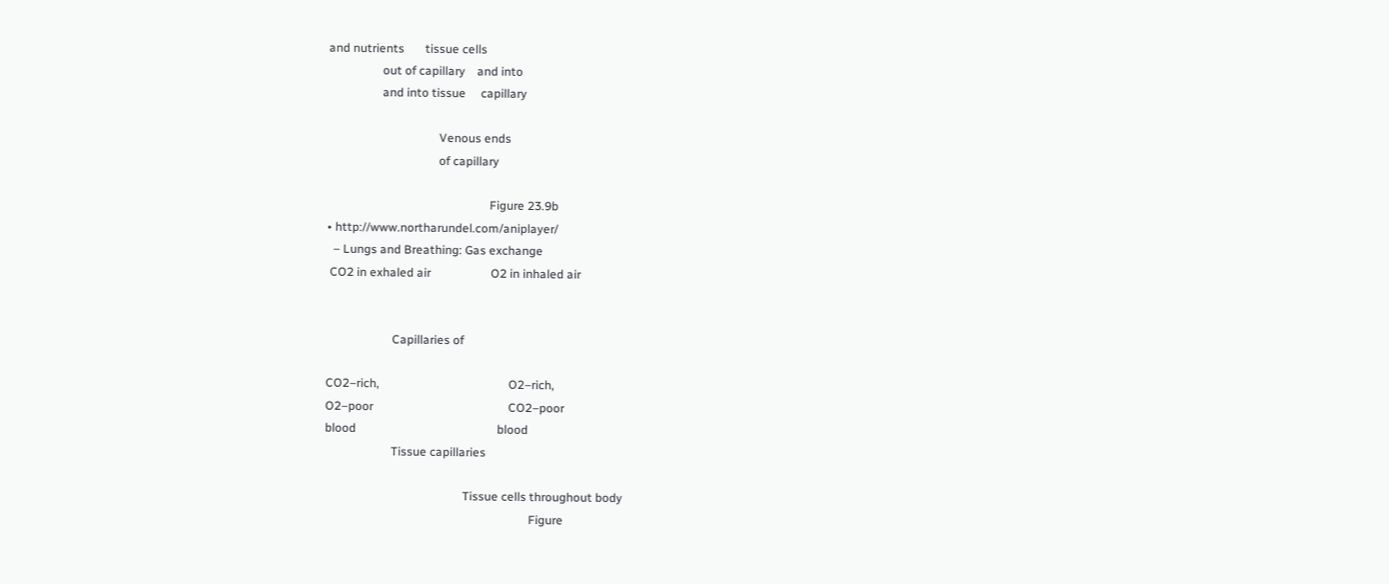and nutrients       tissue cells
                  out of capillary    and into
                  and into tissue     capillary

                                     Venous ends
                                     of capillary

                                                      Figure 23.9b
• http://www.northarundel.com/aniplayer/
  – Lungs and Breathing: Gas exchange
 CO2 in exhaled air                    O2 in inhaled air


                      Capillaries of

CO2–rich,                                           O2–rich,
O2–poor                                             CO2–poor
blood                                               blood
                      Tissue capillaries

                                              Tissue cells throughout body
                                                                    Figure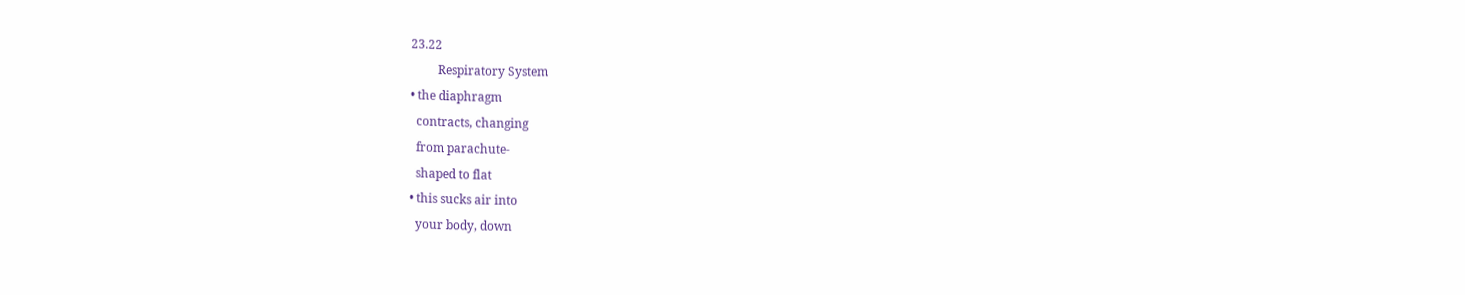23.22
         Respiratory System
• the diaphragm
  contracts, changing
  from parachute-
  shaped to flat
• this sucks air into
  your body, down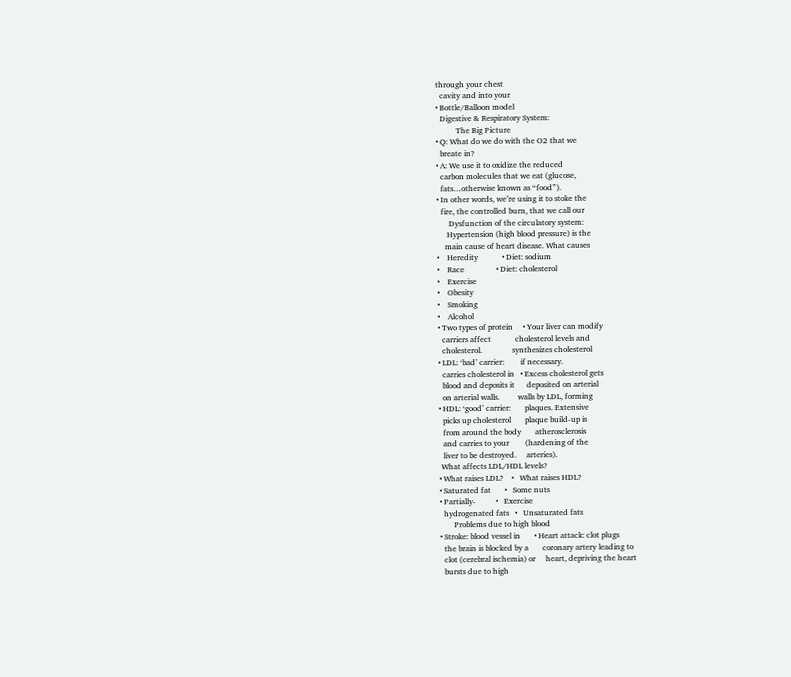through your chest
  cavity and into your
• Bottle/Balloon model
  Digestive & Respiratory System:
          The Big Picture
• Q: What do we do with the O2 that we
  breate in?
• A: We use it to oxidize the reduced
  carbon molecules that we eat (glucose,
  fats…otherwise known as “food”).
• In other words, we’re using it to stoke the
  fire, the controlled burn, that we call our
      Dysfunction of the circulatory system:
     Hypertension (high blood pressure) is the
    main cause of heart disease. What causes
•    Heredity            • Diet: sodium
•    Race                • Diet: cholesterol
•    Exercise
•    Obesity
•    Smoking
•    Alcohol
• Two types of protein     • Your liver can modify
  carriers affect            cholesterol levels and
  cholesterol.               synthesizes cholesterol
• LDL: ‘bad’ carrier:        if necessary.
  carries cholesterol in   • Excess cholesterol gets
  blood and deposits it      deposited on arterial
  on arterial walls.         walls by LDL, forming
• HDL: ‘good’ carrier:       plaques. Extensive
  picks up cholesterol       plaque build-up is
  from around the body       atherosclerosis
  and carries to your        (hardening of the
  liver to be destroyed.     arteries).
 What affects LDL/HDL levels?
• What raises LDL?    •   What raises HDL?
• Saturated fat       •   Some nuts
• Partially-          •   Exercise
  hydrogenated fats   •   Unsaturated fats
       Problems due to high blood
• Stroke: blood vessel in       • Heart attack: clot plugs
  the brain is blocked by a       coronary artery leading to
  clot (cerebral ischemia) or     heart, depriving the heart
  bursts due to high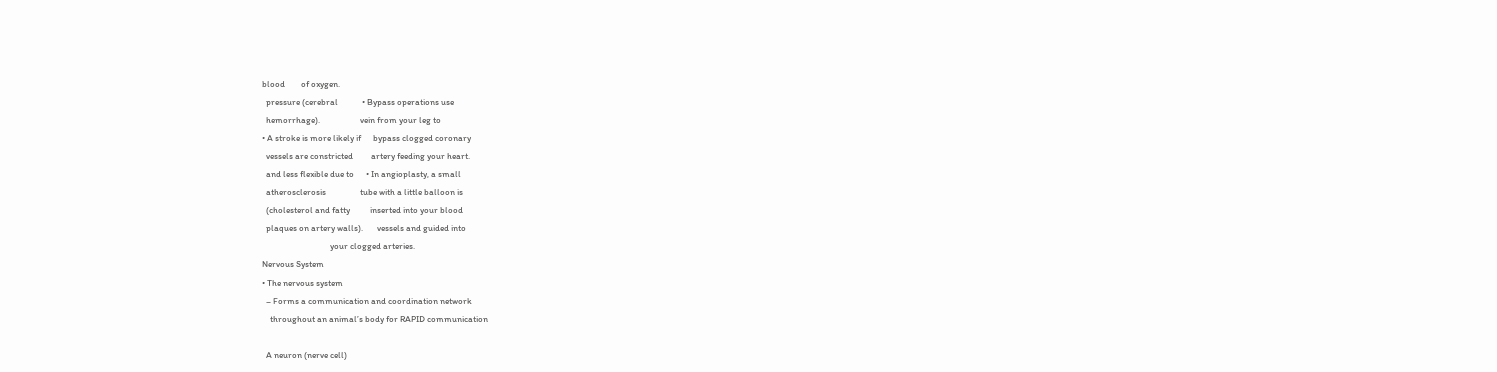blood        of oxygen.
  pressure (cerebral            • Bypass operations use
  hemorrhage).                    vein from your leg to
• A stroke is more likely if      bypass clogged coronary
  vessels are constricted         artery feeding your heart.
  and less flexible due to      • In angioplasty, a small
  atherosclerosis                 tube with a little balloon is
  (cholesterol and fatty          inserted into your blood
  plaques on artery walls).       vessels and guided into
                                  your clogged arteries.
Nervous System
• The nervous system
  – Forms a communication and coordination network
    throughout an animal’s body for RAPID communication

  A neuron (nerve cell)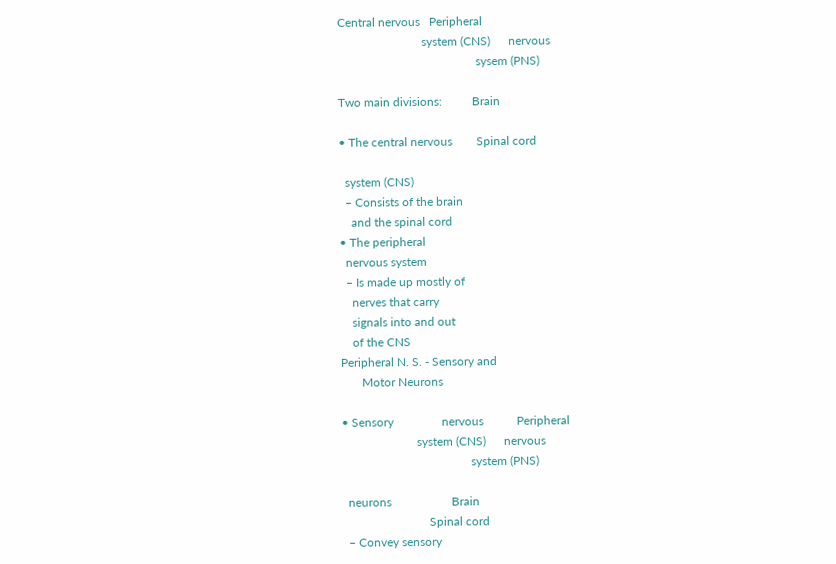Central nervous   Peripheral
                            system (CNS)      nervous
                                              sysem (PNS)

Two main divisions:          Brain

• The central nervous        Spinal cord

  system (CNS)
  – Consists of the brain
    and the spinal cord
• The peripheral
  nervous system
  – Is made up mostly of
    nerves that carry
    signals into and out
    of the CNS
Peripheral N. S. - Sensory and
       Motor Neurons

• Sensory                nervous           Peripheral
                         system (CNS)      nervous
                                           system (PNS)

  neurons                    Brain
                             Spinal cord
  – Convey sensory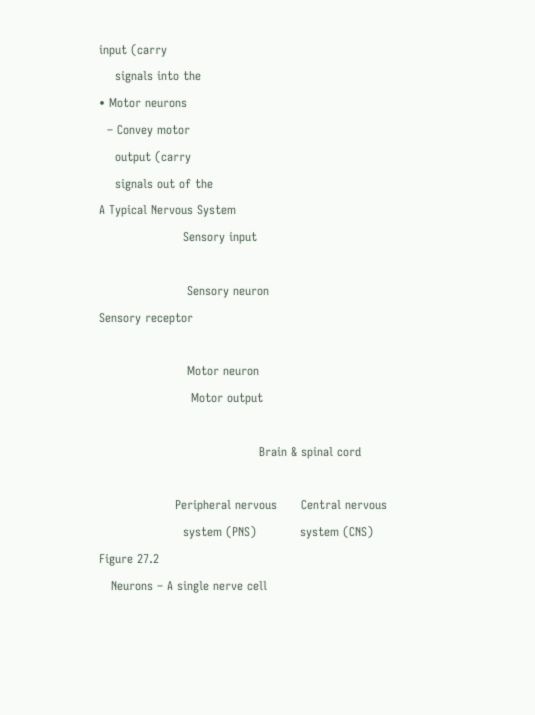input (carry
    signals into the
• Motor neurons
  – Convey motor
    output (carry
    signals out of the
A Typical Nervous System
                     Sensory input

                      Sensory neuron
Sensory receptor

                      Motor neuron
                       Motor output

                                        Brain & spinal cord

                   Peripheral nervous      Central nervous
                     system (PNS)           system (CNS)       Figure 27.2
   Neurons – A single nerve cell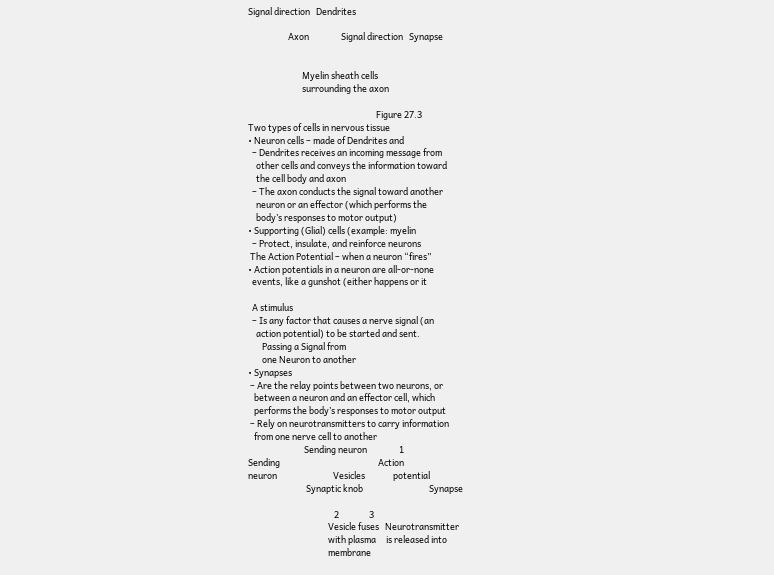Signal direction   Dendrites

                    Axon                Signal direction   Synapse


                           Myelin sheath cells
                           surrounding the axon

                                                                Figure 27.3
Two types of cells in nervous tissue
• Neuron cells – made of Dendrites and
  – Dendrites receives an incoming message from
    other cells and conveys the information toward
    the cell body and axon
  – The axon conducts the signal toward another
    neuron or an effector (which performs the
    body’s responses to motor output)
• Supporting (Glial) cells (example: myelin
  – Protect, insulate, and reinforce neurons
 The Action Potential – when a neuron “fires”
• Action potentials in a neuron are all-or-none
  events, like a gunshot (either happens or it

  A stimulus
  – Is any factor that causes a nerve signal (an
    action potential) to be started and sent.
       Passing a Signal from
       one Neuron to another
• Synapses
 – Are the relay points between two neurons, or
   between a neuron and an effector cell, which
   performs the body’s responses to motor output
 – Rely on neurotransmitters to carry information
   from one nerve cell to another
                            Sending neuron                1
Sending                                                 Action
neuron                            Vesicles              potential
                             Synaptic knob                                 Synapse

                                           2               3
                                        Vesicle fuses   Neurotransmitter
                                        with plasma     is released into
                                        membrane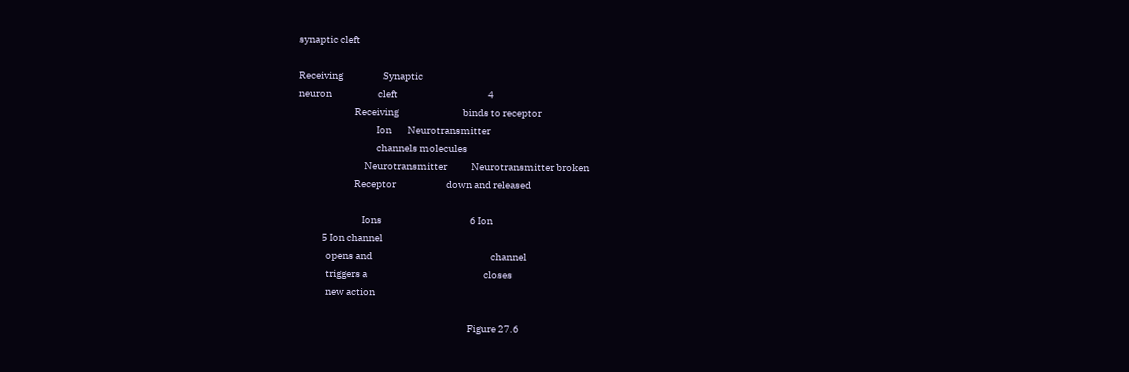synaptic cleft

Receiving                    Synaptic
neuron                       cleft                                             4
                            Receiving                                binds to receptor
                                       Ion        Neurotransmitter
                                       channels molecules
                                 Neurotransmitter            Neurotransmitter broken
                            Receptor                         down and released

                                Ions                                            6 Ion
            5 Ion channel
              opens and                                                           channel
              triggers a                                                          closes
              new action

                                                                                     Figure 27.6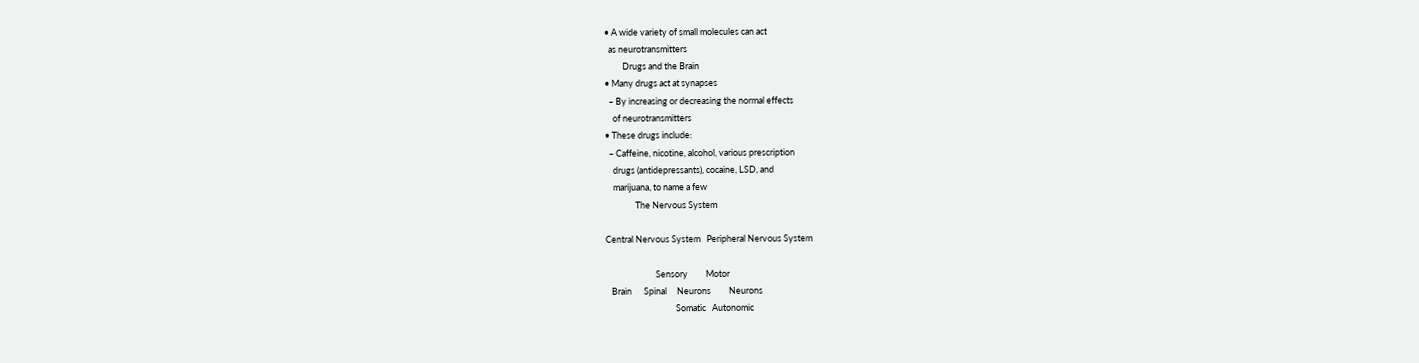• A wide variety of small molecules can act
  as neurotransmitters
         Drugs and the Brain
• Many drugs act at synapses
  – By increasing or decreasing the normal effects
    of neurotransmitters
• These drugs include:
  – Caffeine, nicotine, alcohol, various prescription
    drugs (antidepressants), cocaine, LSD, and
    marijuana, to name a few
               The Nervous System

Central Nervous System   Peripheral Nervous System

                         Sensory         Motor
   Brain      Spinal     Neurons         Neurons
                                   Somatic   Autonomic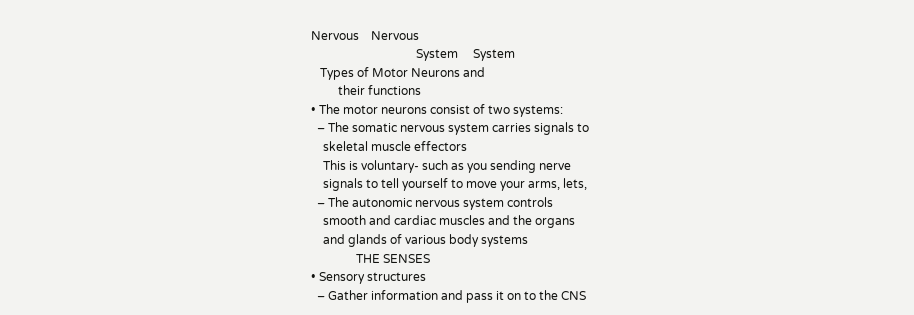Nervous    Nervous
                                   System     System
   Types of Motor Neurons and
         their functions
• The motor neurons consist of two systems:
  – The somatic nervous system carries signals to
    skeletal muscle effectors
    This is voluntary- such as you sending nerve
    signals to tell yourself to move your arms, lets,
  – The autonomic nervous system controls
    smooth and cardiac muscles and the organs
    and glands of various body systems
               THE SENSES
• Sensory structures
  – Gather information and pass it on to the CNS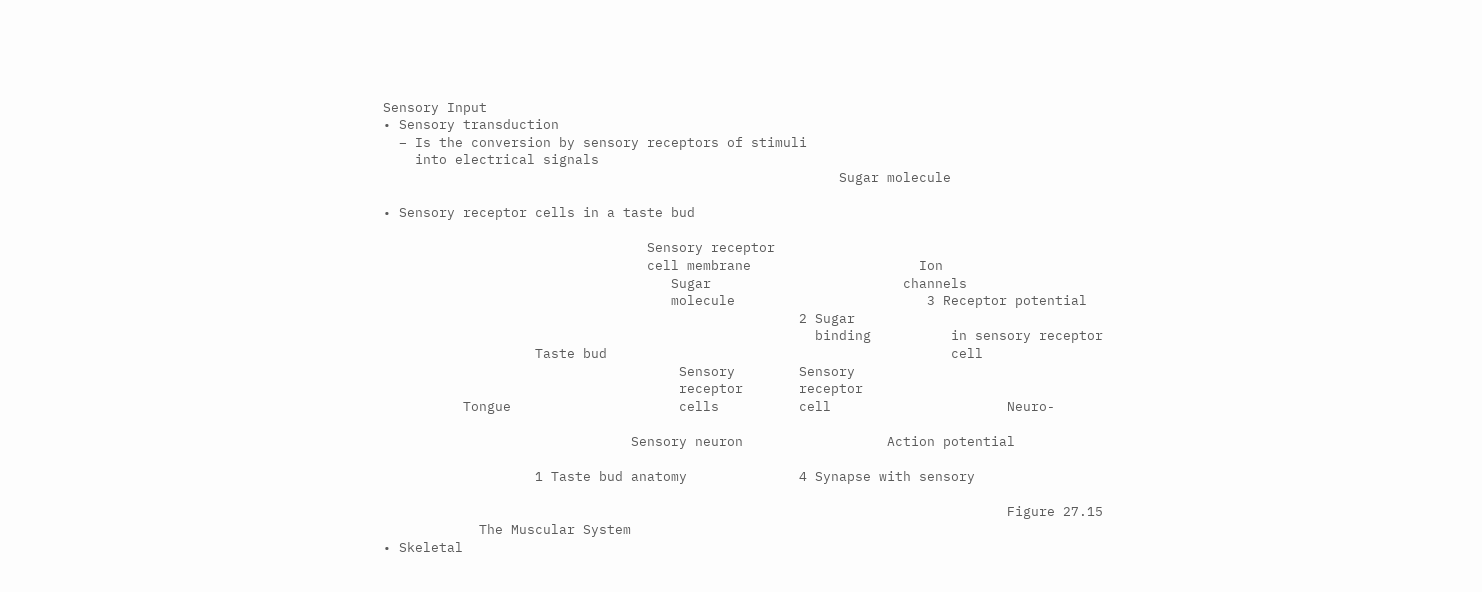Sensory Input
• Sensory transduction
  – Is the conversion by sensory receptors of stimuli
    into electrical signals
                                                         Sugar molecule

• Sensory receptor cells in a taste bud

                                 Sensory receptor
                                 cell membrane                     Ion
                                    Sugar                        channels
                                    molecule                        3 Receptor potential
                                                    2 Sugar
                                                      binding          in sensory receptor
                   Taste bud                                           cell
                                     Sensory        Sensory
                                     receptor       receptor
          Tongue                     cells          cell                      Neuro-

                               Sensory neuron                  Action potential

                   1 Taste bud anatomy              4 Synapse with sensory

                                                                              Figure 27.15
            The Muscular System
• Skeletal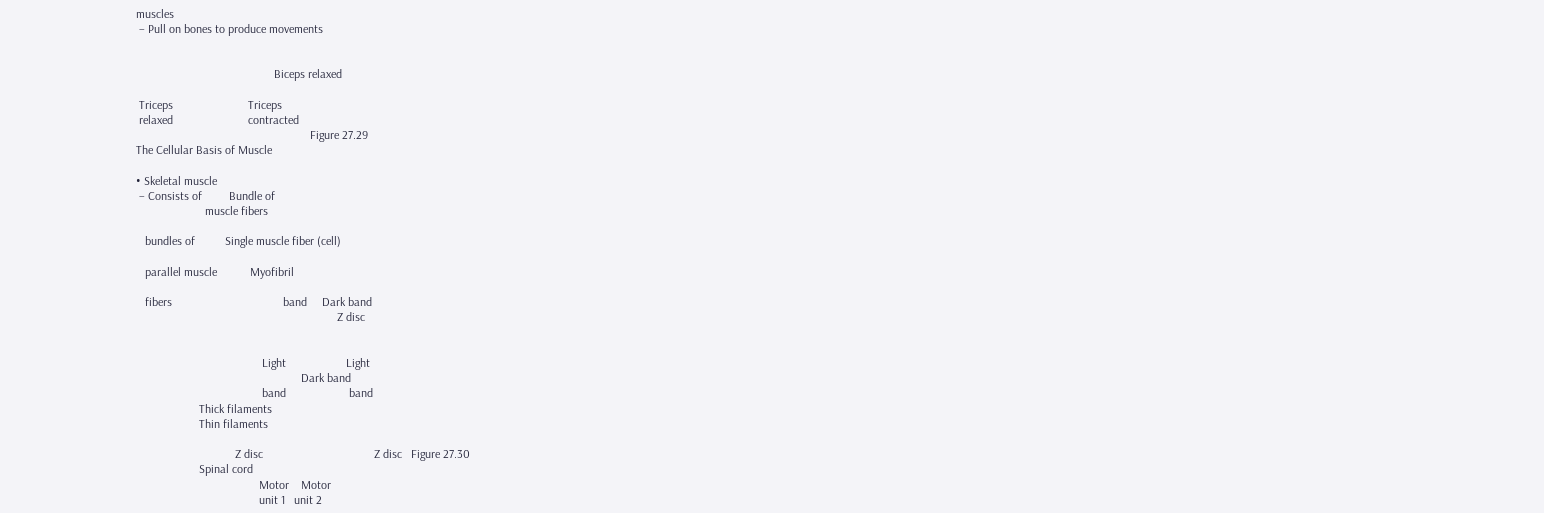muscles
 – Pull on bones to produce movements


                                              Biceps relaxed

 Triceps                         Triceps
 relaxed                         contracted
                                                          Figure 27.29
The Cellular Basis of Muscle

• Skeletal muscle
 – Consists of         Bundle of
                       muscle fibers

   bundles of          Single muscle fiber (cell)

   parallel muscle           Myofibril

   fibers                                     band     Dark band
                                                                   Z disc


                                          Light                    Light
                                                       Dark band
                                          band                     band
                     Thick filaments
                     Thin filaments

                                 Z disc                                     Z disc   Figure 27.30
                     Spinal cord
                                         Motor    Motor
                                         unit 1   unit 2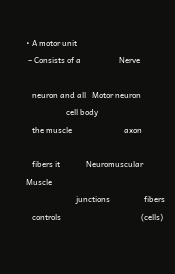• A motor unit
 – Consists of a                   Nerve

   neuron and all   Motor neuron
                    cell body
   the muscle                          axon

   fibers it             Neuromuscular             Muscle
                         junctions                 fibers
   controls                                        (cells)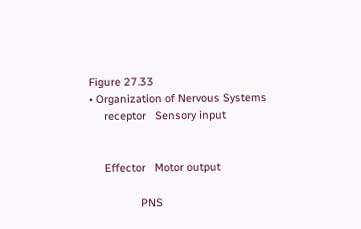Figure 27.33
• Organization of Nervous Systems
     receptor   Sensory input


     Effector   Motor output

                 PNS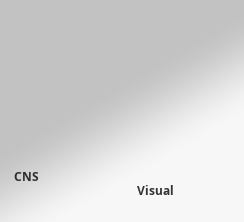CNS
                                         Visual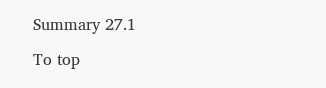Summary 27.1

To top